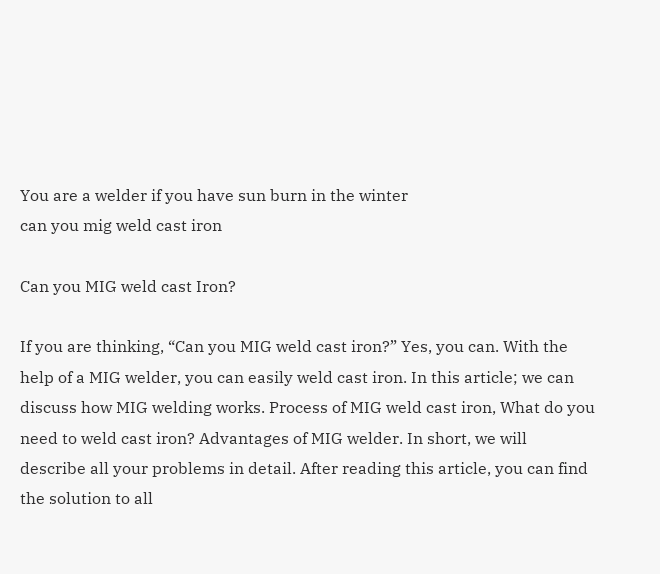You are a welder if you have sun burn in the winter
can you mig weld cast iron

Can you MIG weld cast Iron?

If you are thinking, “Can you MIG weld cast iron?” Yes, you can. With the help of a MIG welder, you can easily weld cast iron. In this article; we can discuss how MIG welding works. Process of MIG weld cast iron, What do you need to weld cast iron? Advantages of MIG welder. In short, we will describe all your problems in detail. After reading this article, you can find the solution to all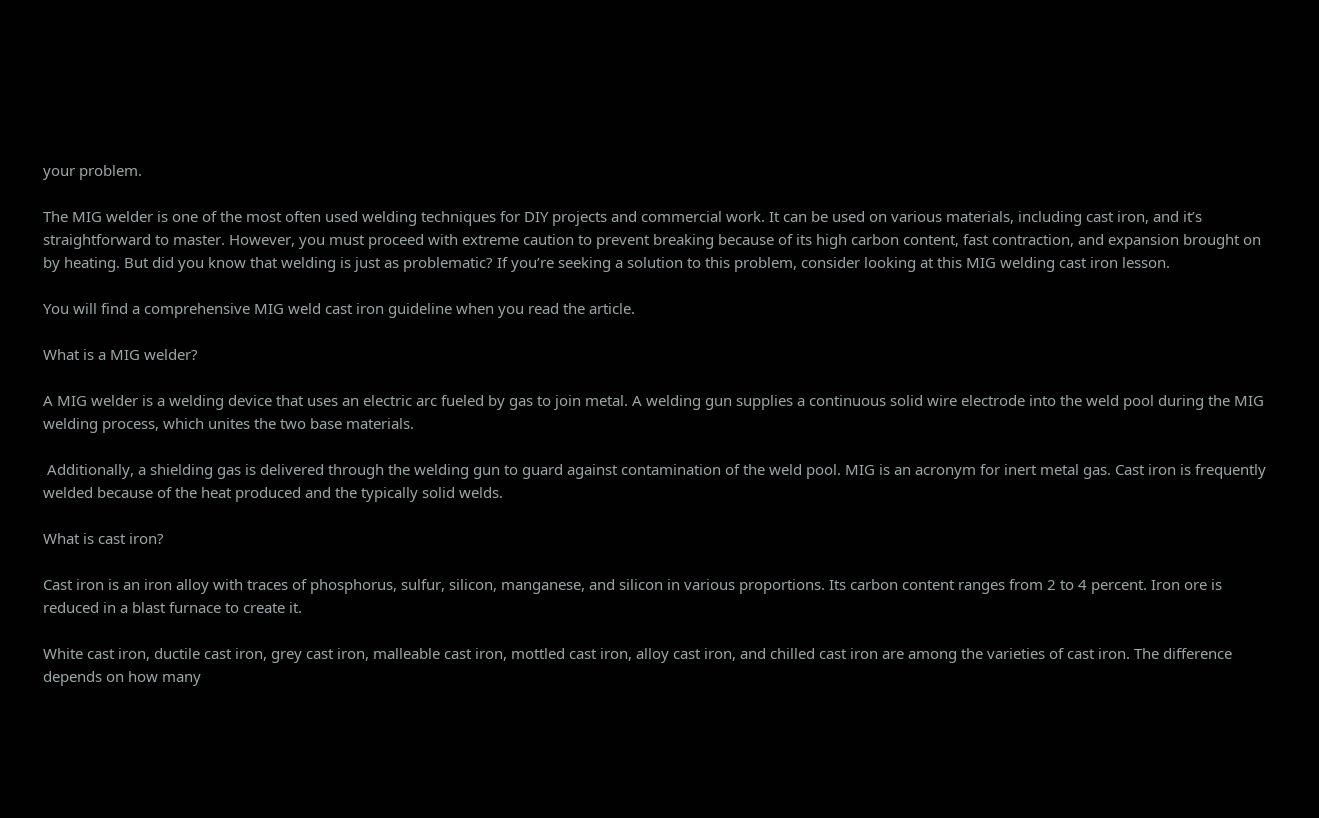your problem.

The MIG welder is one of the most often used welding techniques for DIY projects and commercial work. It can be used on various materials, including cast iron, and it’s straightforward to master. However, you must proceed with extreme caution to prevent breaking because of its high carbon content, fast contraction, and expansion brought on by heating. But did you know that welding is just as problematic? If you’re seeking a solution to this problem, consider looking at this MIG welding cast iron lesson.

You will find a comprehensive MIG weld cast iron guideline when you read the article.

What is a MIG welder?

A MIG welder is a welding device that uses an electric arc fueled by gas to join metal. A welding gun supplies a continuous solid wire electrode into the weld pool during the MIG welding process, which unites the two base materials.

 Additionally, a shielding gas is delivered through the welding gun to guard against contamination of the weld pool. MIG is an acronym for inert metal gas. Cast iron is frequently welded because of the heat produced and the typically solid welds.

What is cast iron?

Cast iron is an iron alloy with traces of phosphorus, sulfur, silicon, manganese, and silicon in various proportions. Its carbon content ranges from 2 to 4 percent. Iron ore is reduced in a blast furnace to create it.

White cast iron, ductile cast iron, grey cast iron, malleable cast iron, mottled cast iron, alloy cast iron, and chilled cast iron are among the varieties of cast iron. The difference depends on how many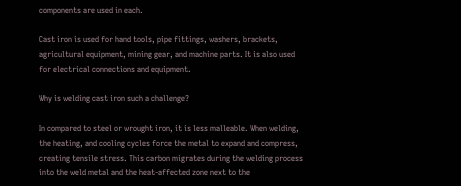components are used in each.

Cast iron is used for hand tools, pipe fittings, washers, brackets, agricultural equipment, mining gear, and machine parts. It is also used for electrical connections and equipment.

Why is welding cast iron such a challenge?

In compared to steel or wrought iron, it is less malleable. When welding, the heating, and cooling cycles force the metal to expand and compress, creating tensile stress. This carbon migrates during the welding process into the weld metal and the heat-affected zone next to the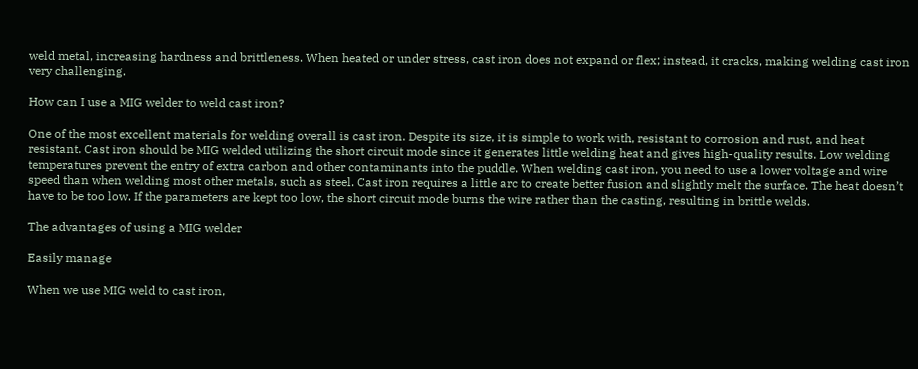weld metal, increasing hardness and brittleness. When heated or under stress, cast iron does not expand or flex; instead, it cracks, making welding cast iron very challenging.

How can I use a MIG welder to weld cast iron?

One of the most excellent materials for welding overall is cast iron. Despite its size, it is simple to work with, resistant to corrosion and rust, and heat resistant. Cast iron should be MIG welded utilizing the short circuit mode since it generates little welding heat and gives high-quality results. Low welding temperatures prevent the entry of extra carbon and other contaminants into the puddle. When welding cast iron, you need to use a lower voltage and wire speed than when welding most other metals, such as steel. Cast iron requires a little arc to create better fusion and slightly melt the surface. The heat doesn’t have to be too low. If the parameters are kept too low, the short circuit mode burns the wire rather than the casting, resulting in brittle welds.

The advantages of using a MIG welder

Easily manage

When we use MIG weld to cast iron,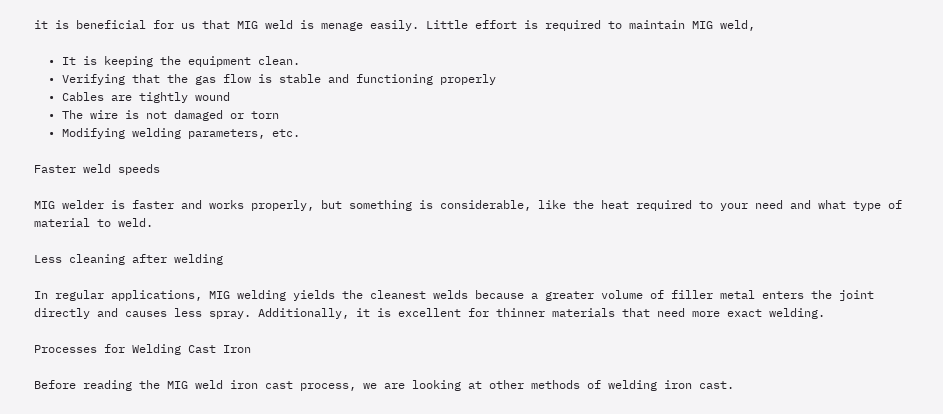it is beneficial for us that MIG weld is menage easily. Little effort is required to maintain MIG weld,

  • It is keeping the equipment clean.
  • Verifying that the gas flow is stable and functioning properly
  • Cables are tightly wound
  • The wire is not damaged or torn
  • Modifying welding parameters, etc.

Faster weld speeds

MIG welder is faster and works properly, but something is considerable, like the heat required to your need and what type of material to weld.

Less cleaning after welding

In regular applications, MIG welding yields the cleanest welds because a greater volume of filler metal enters the joint directly and causes less spray. Additionally, it is excellent for thinner materials that need more exact welding.

Processes for Welding Cast Iron

Before reading the MIG weld iron cast process, we are looking at other methods of welding iron cast.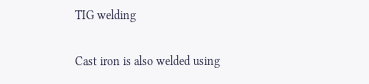TIG welding

Cast iron is also welded using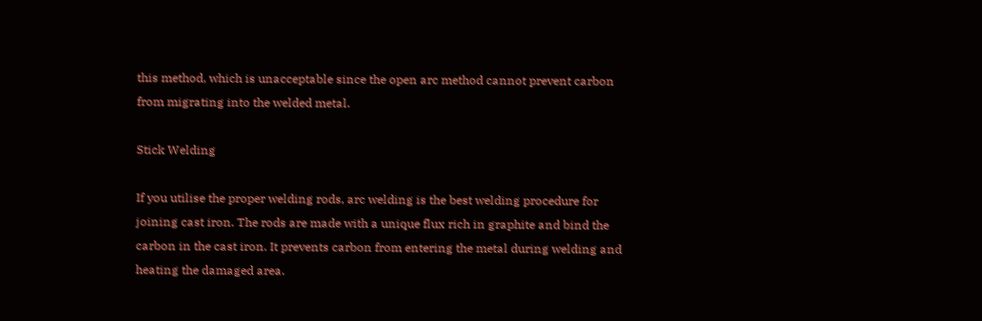this method, which is unacceptable since the open arc method cannot prevent carbon from migrating into the welded metal.

Stick Welding

If you utilise the proper welding rods, arc welding is the best welding procedure for joining cast iron. The rods are made with a unique flux rich in graphite and bind the carbon in the cast iron. It prevents carbon from entering the metal during welding and heating the damaged area.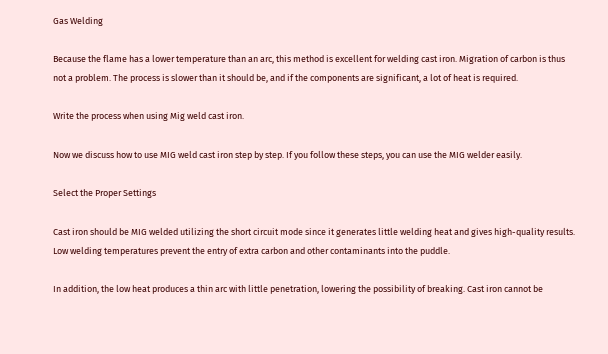Gas Welding

Because the flame has a lower temperature than an arc, this method is excellent for welding cast iron. Migration of carbon is thus not a problem. The process is slower than it should be, and if the components are significant, a lot of heat is required.

Write the process when using Mig weld cast iron.

Now we discuss how to use MIG weld cast iron step by step. If you follow these steps, you can use the MIG welder easily.

Select the Proper Settings

Cast iron should be MIG welded utilizing the short circuit mode since it generates little welding heat and gives high-quality results. Low welding temperatures prevent the entry of extra carbon and other contaminants into the puddle.

In addition, the low heat produces a thin arc with little penetration, lowering the possibility of breaking. Cast iron cannot be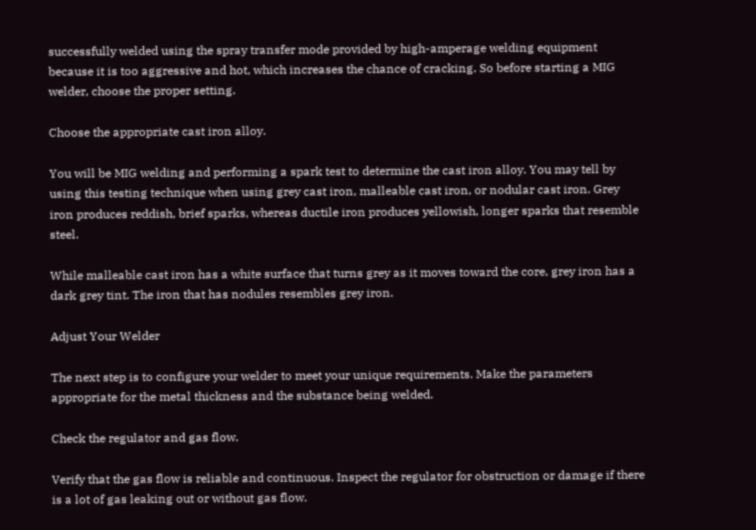successfully welded using the spray transfer mode provided by high-amperage welding equipment because it is too aggressive and hot, which increases the chance of cracking. So before starting a MIG welder, choose the proper setting.

Choose the appropriate cast iron alloy.

You will be MIG welding and performing a spark test to determine the cast iron alloy. You may tell by using this testing technique when using grey cast iron, malleable cast iron, or nodular cast iron. Grey iron produces reddish, brief sparks, whereas ductile iron produces yellowish, longer sparks that resemble steel.

While malleable cast iron has a white surface that turns grey as it moves toward the core, grey iron has a dark grey tint. The iron that has nodules resembles grey iron.

Adjust Your Welder

The next step is to configure your welder to meet your unique requirements. Make the parameters appropriate for the metal thickness and the substance being welded.

Check the regulator and gas flow.

Verify that the gas flow is reliable and continuous. Inspect the regulator for obstruction or damage if there is a lot of gas leaking out or without gas flow.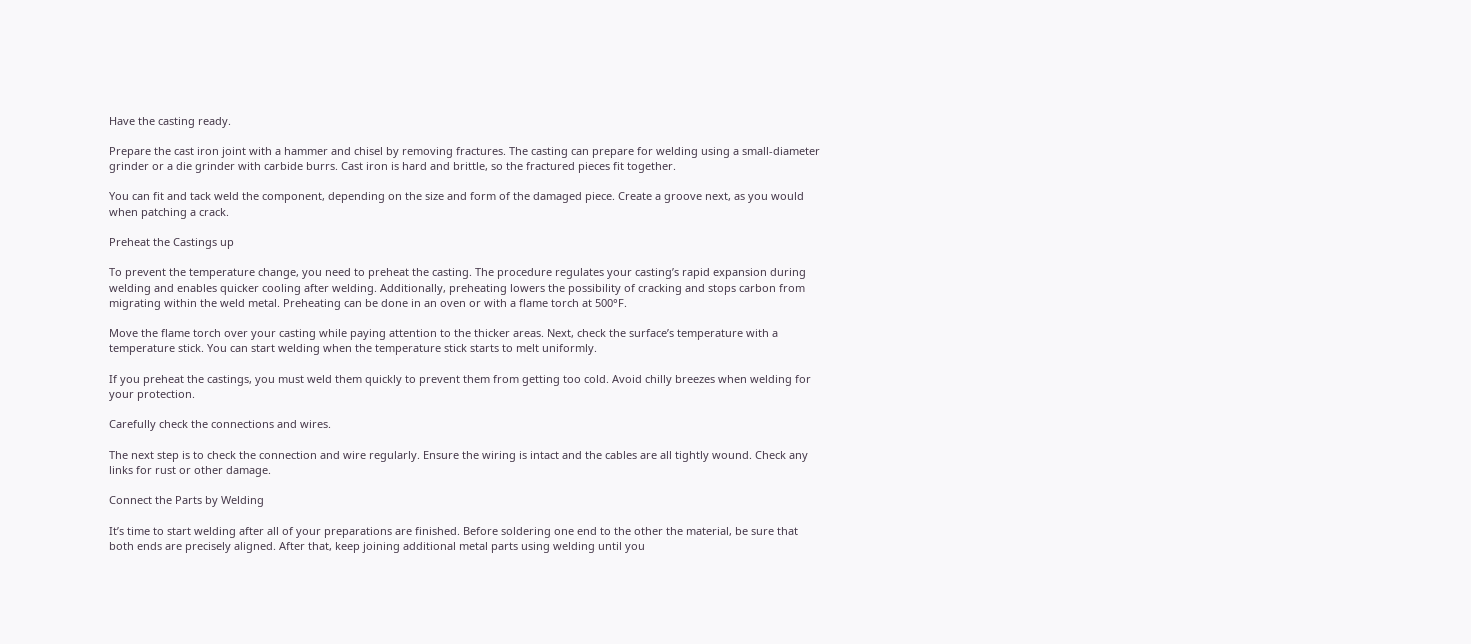Have the casting ready.

Prepare the cast iron joint with a hammer and chisel by removing fractures. The casting can prepare for welding using a small-diameter grinder or a die grinder with carbide burrs. Cast iron is hard and brittle, so the fractured pieces fit together.

You can fit and tack weld the component, depending on the size and form of the damaged piece. Create a groove next, as you would when patching a crack.

Preheat the Castings up

To prevent the temperature change, you need to preheat the casting. The procedure regulates your casting’s rapid expansion during welding and enables quicker cooling after welding. Additionally, preheating lowers the possibility of cracking and stops carbon from migrating within the weld metal. Preheating can be done in an oven or with a flame torch at 500°F.

Move the flame torch over your casting while paying attention to the thicker areas. Next, check the surface’s temperature with a temperature stick. You can start welding when the temperature stick starts to melt uniformly.

If you preheat the castings, you must weld them quickly to prevent them from getting too cold. Avoid chilly breezes when welding for your protection.

Carefully check the connections and wires.

The next step is to check the connection and wire regularly. Ensure the wiring is intact and the cables are all tightly wound. Check any links for rust or other damage.

Connect the Parts by Welding

It’s time to start welding after all of your preparations are finished. Before soldering one end to the other the material, be sure that both ends are precisely aligned. After that, keep joining additional metal parts using welding until you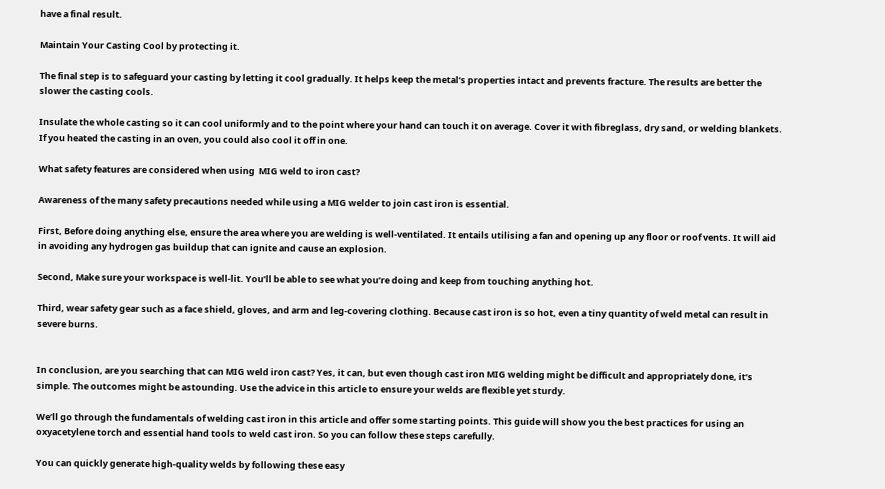have a final result.

Maintain Your Casting Cool by protecting it.

The final step is to safeguard your casting by letting it cool gradually. It helps keep the metal’s properties intact and prevents fracture. The results are better the slower the casting cools.

Insulate the whole casting so it can cool uniformly and to the point where your hand can touch it on average. Cover it with fibreglass, dry sand, or welding blankets. If you heated the casting in an oven, you could also cool it off in one.

What safety features are considered when using  MIG weld to iron cast?

Awareness of the many safety precautions needed while using a MIG welder to join cast iron is essential.

First, Before doing anything else, ensure the area where you are welding is well-ventilated. It entails utilising a fan and opening up any floor or roof vents. It will aid in avoiding any hydrogen gas buildup that can ignite and cause an explosion.

Second, Make sure your workspace is well-lit. You’ll be able to see what you’re doing and keep from touching anything hot.

Third, wear safety gear such as a face shield, gloves, and arm and leg-covering clothing. Because cast iron is so hot, even a tiny quantity of weld metal can result in severe burns.


In conclusion, are you searching that can MIG weld iron cast? Yes, it can, but even though cast iron MIG welding might be difficult and appropriately done, it’s simple. The outcomes might be astounding. Use the advice in this article to ensure your welds are flexible yet sturdy.

We’ll go through the fundamentals of welding cast iron in this article and offer some starting points. This guide will show you the best practices for using an oxyacetylene torch and essential hand tools to weld cast iron. So you can follow these steps carefully.

You can quickly generate high-quality welds by following these easy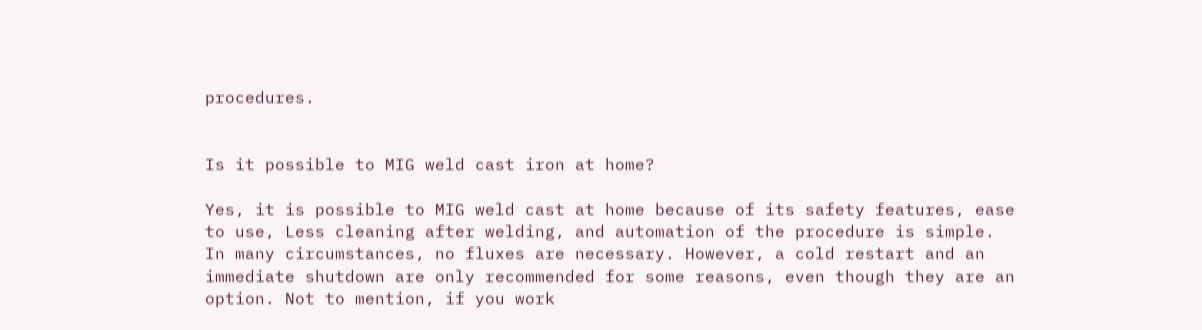procedures.


Is it possible to MIG weld cast iron at home?

Yes, it is possible to MIG weld cast at home because of its safety features, ease to use, Less cleaning after welding, and automation of the procedure is simple. In many circumstances, no fluxes are necessary. However, a cold restart and an immediate shutdown are only recommended for some reasons, even though they are an option. Not to mention, if you work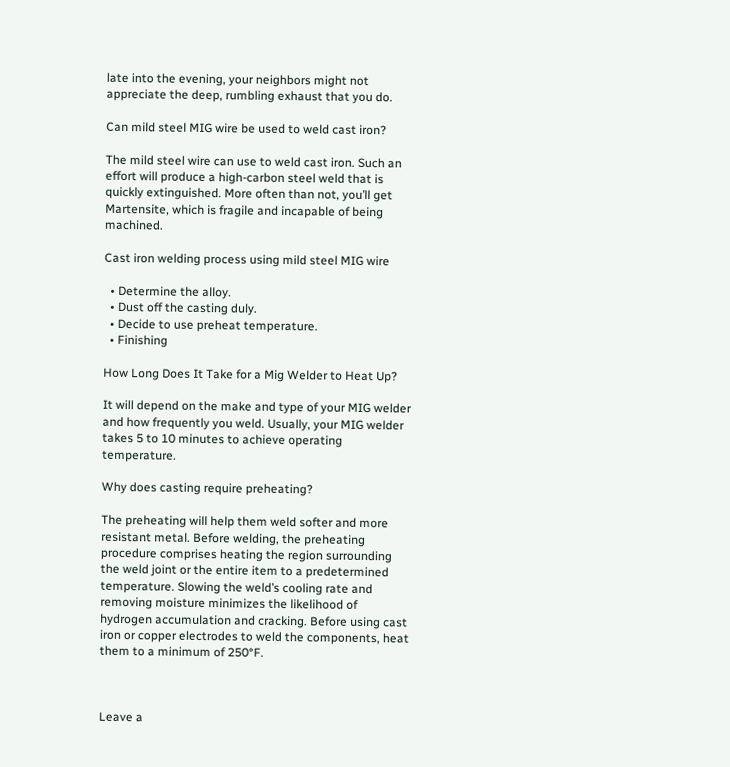late into the evening, your neighbors might not appreciate the deep, rumbling exhaust that you do.

Can mild steel MIG wire be used to weld cast iron?

The mild steel wire can use to weld cast iron. Such an effort will produce a high-carbon steel weld that is quickly extinguished. More often than not, you’ll get Martensite, which is fragile and incapable of being machined.

Cast iron welding process using mild steel MIG wire

  • Determine the alloy.
  • Dust off the casting duly.
  • Decide to use preheat temperature.
  • Finishing

How Long Does It Take for a Mig Welder to Heat Up?

It will depend on the make and type of your MIG welder and how frequently you weld. Usually, your MIG welder takes 5 to 10 minutes to achieve operating temperature.

Why does casting require preheating?

The preheating will help them weld softer and more resistant metal. Before welding, the preheating procedure comprises heating the region surrounding the weld joint or the entire item to a predetermined temperature. Slowing the weld’s cooling rate and removing moisture minimizes the likelihood of hydrogen accumulation and cracking. Before using cast iron or copper electrodes to weld the components, heat them to a minimum of 250°F.



Leave a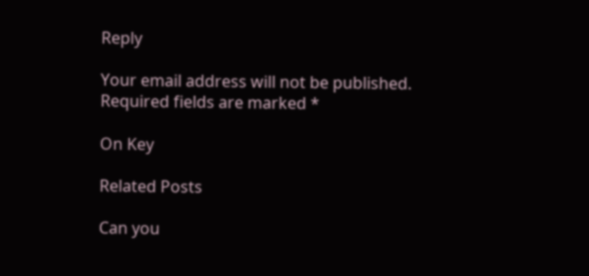Reply

Your email address will not be published. Required fields are marked *

On Key

Related Posts

Can you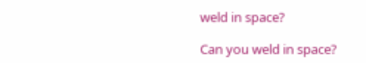weld in space?

Can you weld in space?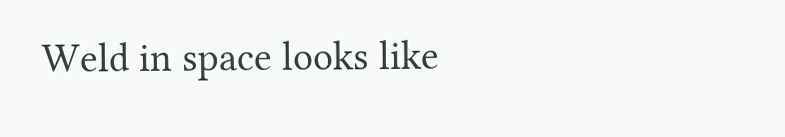Weld in space looks like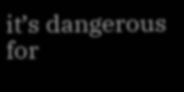it’s dangerous for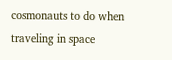cosmonauts to do when traveling in space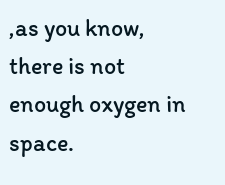,as you know, there is not enough oxygen in space.